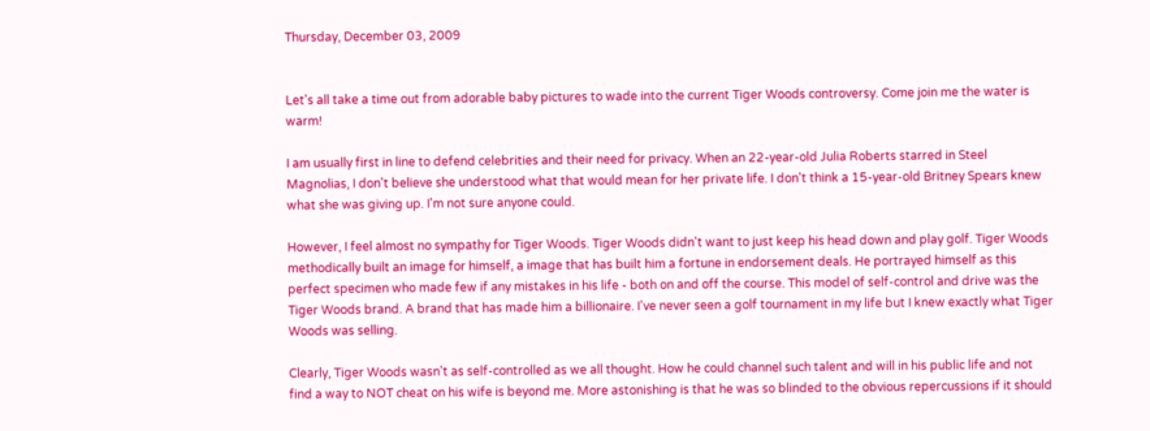Thursday, December 03, 2009


Let's all take a time out from adorable baby pictures to wade into the current Tiger Woods controversy. Come join me the water is warm!

I am usually first in line to defend celebrities and their need for privacy. When an 22-year-old Julia Roberts starred in Steel Magnolias, I don't believe she understood what that would mean for her private life. I don't think a 15-year-old Britney Spears knew what she was giving up. I'm not sure anyone could.

However, I feel almost no sympathy for Tiger Woods. Tiger Woods didn't want to just keep his head down and play golf. Tiger Woods methodically built an image for himself, a image that has built him a fortune in endorsement deals. He portrayed himself as this perfect specimen who made few if any mistakes in his life - both on and off the course. This model of self-control and drive was the Tiger Woods brand. A brand that has made him a billionaire. I've never seen a golf tournament in my life but I knew exactly what Tiger Woods was selling.

Clearly, Tiger Woods wasn't as self-controlled as we all thought. How he could channel such talent and will in his public life and not find a way to NOT cheat on his wife is beyond me. More astonishing is that he was so blinded to the obvious repercussions if it should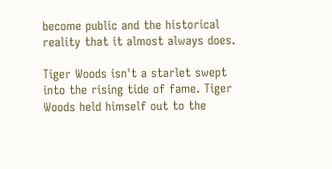become public and the historical reality that it almost always does.

Tiger Woods isn't a starlet swept into the rising tide of fame. Tiger Woods held himself out to the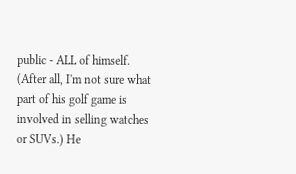public - ALL of himself. (After all, I'm not sure what part of his golf game is involved in selling watches or SUVs.) He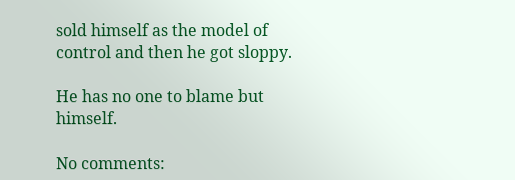sold himself as the model of control and then he got sloppy.

He has no one to blame but himself.

No comments: